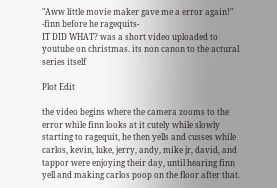"Aww little movie maker gave me a error again!" -finn before he ragequits-
IT DID WHAT? was a short video uploaded to youtube on christmas. its non canon to the actural series itself

Plot Edit

the video begins where the camera zooms to the error while finn looks at it cutely while slowly starting to ragequit, he then yells and cusses while carlos, kevin, luke, jerry, andy, mike jr, david, and tappor were enjoying their day, until hearing finn yell and making carlos poop on the floor after that.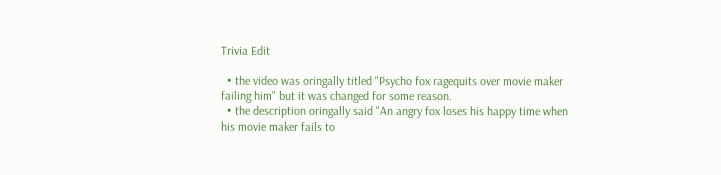Trivia Edit

  • the video was oringally titled "Psycho fox ragequits over movie maker failing him" but it was changed for some reason.
  • the description oringally said "An angry fox loses his happy time when his movie maker fails to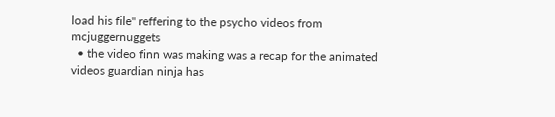load his file" reffering to the psycho videos from mcjuggernuggets
  • the video finn was making was a recap for the animated videos guardian ninja has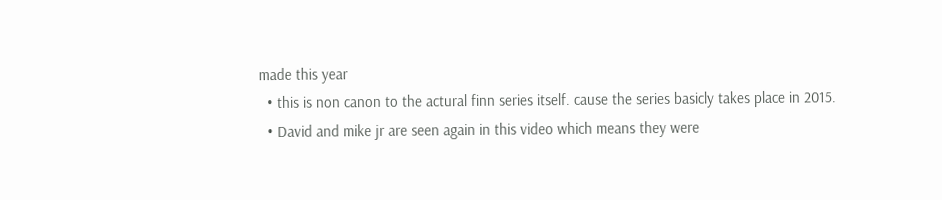made this year
  • this is non canon to the actural finn series itself. cause the series basicly takes place in 2015.
  • David and mike jr are seen again in this video which means they were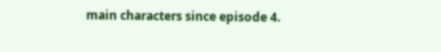main characters since episode 4.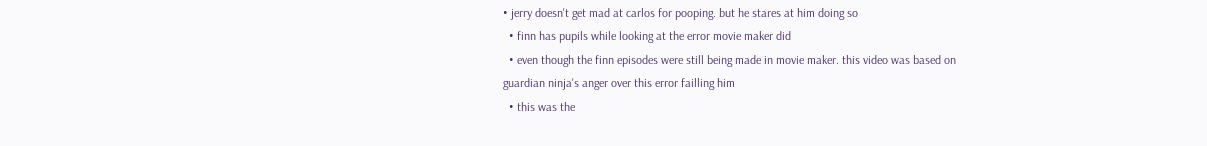• jerry doesn't get mad at carlos for pooping. but he stares at him doing so
  • finn has pupils while looking at the error movie maker did
  • even though the finn episodes were still being made in movie maker. this video was based on guardian ninja's anger over this error failling him
  • this was the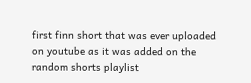first finn short that was ever uploaded on youtube as it was added on the random shorts playlist